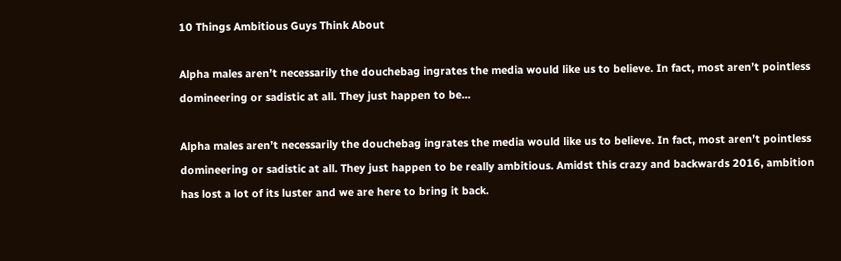10 Things Ambitious Guys Think About

Alpha males aren’t necessarily the douchebag ingrates the media would like us to believe. In fact, most aren’t pointless domineering or sadistic at all. They just happen to be...

Alpha males aren’t necessarily the douchebag ingrates the media would like us to believe. In fact, most aren’t pointless domineering or sadistic at all. They just happen to be really ambitious. Amidst this crazy and backwards 2016, ambition has lost a lot of its luster and we are here to bring it back.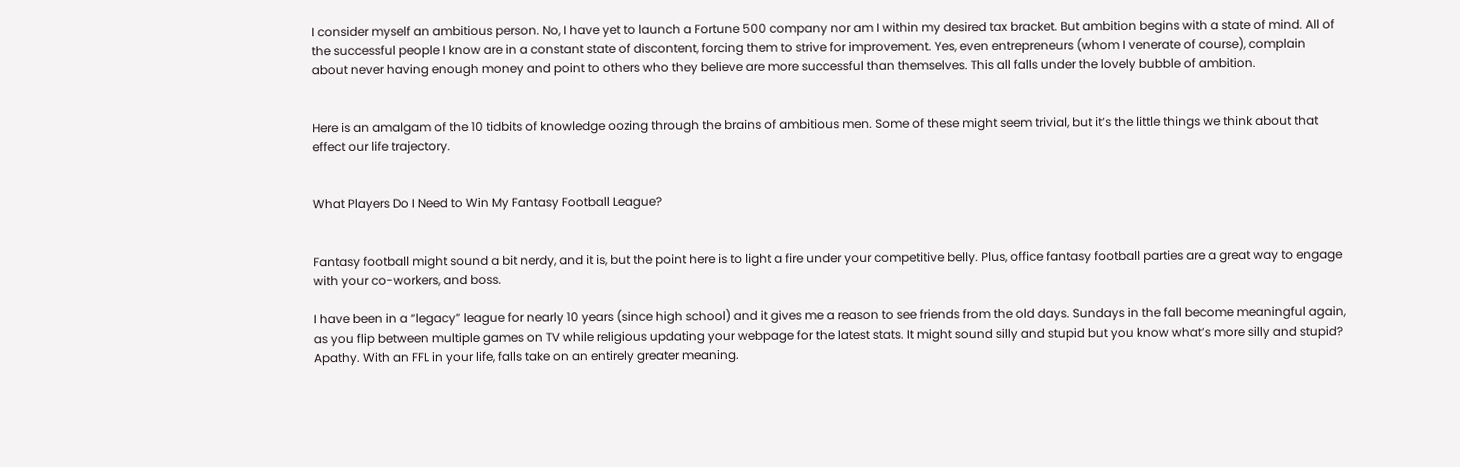I consider myself an ambitious person. No, I have yet to launch a Fortune 500 company nor am I within my desired tax bracket. But ambition begins with a state of mind. All of the successful people I know are in a constant state of discontent, forcing them to strive for improvement. Yes, even entrepreneurs (whom I venerate of course), complain about never having enough money and point to others who they believe are more successful than themselves. This all falls under the lovely bubble of ambition.


Here is an amalgam of the 10 tidbits of knowledge oozing through the brains of ambitious men. Some of these might seem trivial, but it’s the little things we think about that effect our life trajectory.


What Players Do I Need to Win My Fantasy Football League?


Fantasy football might sound a bit nerdy, and it is, but the point here is to light a fire under your competitive belly. Plus, office fantasy football parties are a great way to engage with your co-workers, and boss.

I have been in a “legacy” league for nearly 10 years (since high school) and it gives me a reason to see friends from the old days. Sundays in the fall become meaningful again, as you flip between multiple games on TV while religious updating your webpage for the latest stats. It might sound silly and stupid but you know what’s more silly and stupid? Apathy. With an FFL in your life, falls take on an entirely greater meaning.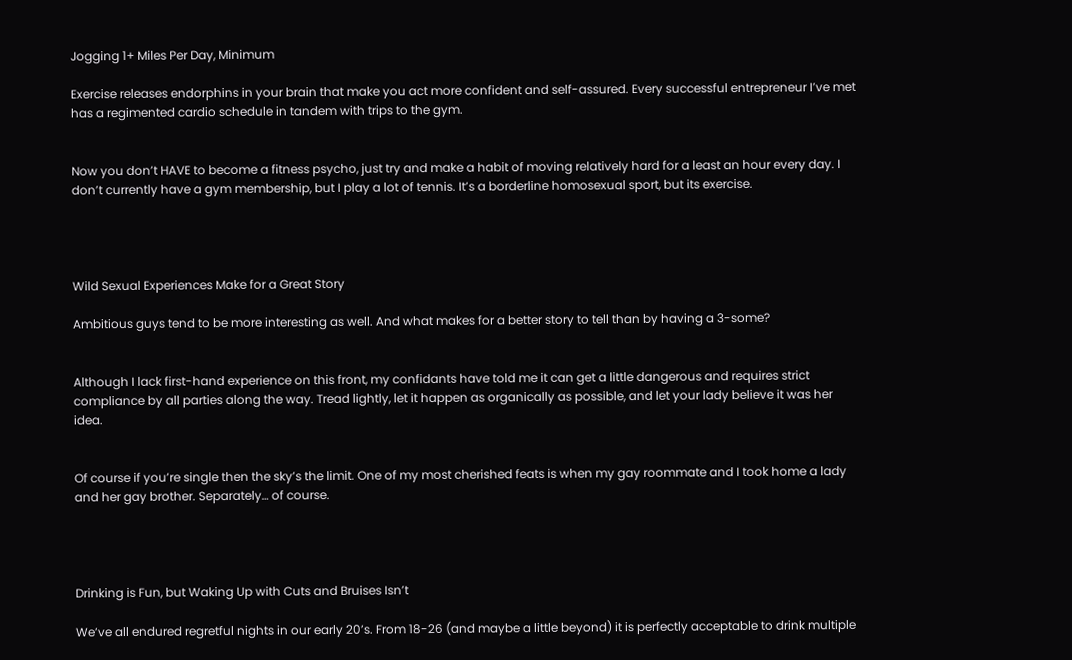Jogging 1+ Miles Per Day, Minimum

Exercise releases endorphins in your brain that make you act more confident and self-assured. Every successful entrepreneur I’ve met has a regimented cardio schedule in tandem with trips to the gym.


Now you don’t HAVE to become a fitness psycho, just try and make a habit of moving relatively hard for a least an hour every day. I don’t currently have a gym membership, but I play a lot of tennis. It’s a borderline homosexual sport, but its exercise.




Wild Sexual Experiences Make for a Great Story

Ambitious guys tend to be more interesting as well. And what makes for a better story to tell than by having a 3-some?


Although I lack first-hand experience on this front, my confidants have told me it can get a little dangerous and requires strict compliance by all parties along the way. Tread lightly, let it happen as organically as possible, and let your lady believe it was her idea.


Of course if you’re single then the sky’s the limit. One of my most cherished feats is when my gay roommate and I took home a lady and her gay brother. Separately… of course.




Drinking is Fun, but Waking Up with Cuts and Bruises Isn’t

We’ve all endured regretful nights in our early 20’s. From 18-26 (and maybe a little beyond) it is perfectly acceptable to drink multiple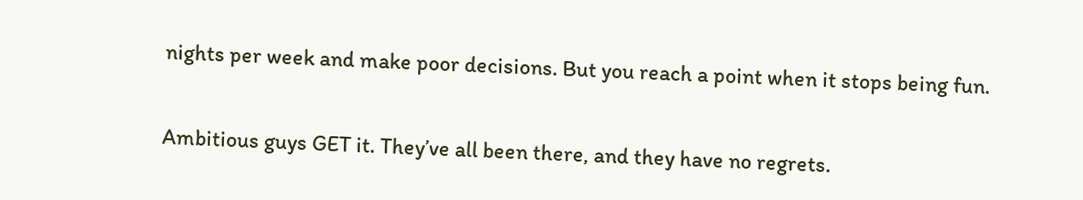nights per week and make poor decisions. But you reach a point when it stops being fun.


Ambitious guys GET it. They’ve all been there, and they have no regrets.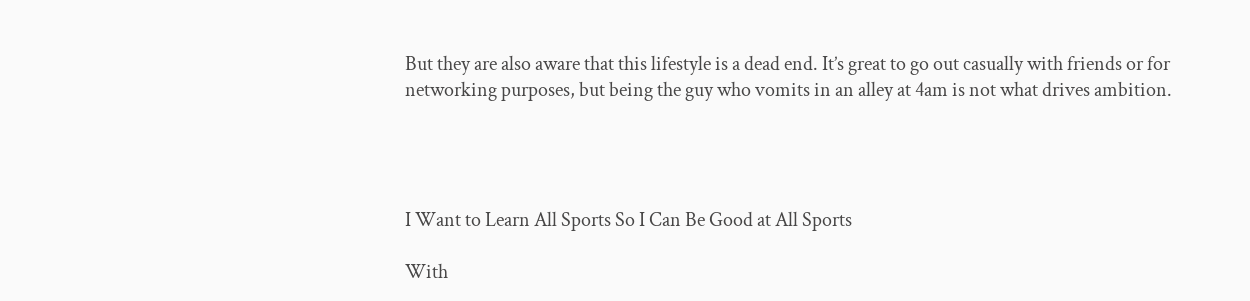But they are also aware that this lifestyle is a dead end. It’s great to go out casually with friends or for networking purposes, but being the guy who vomits in an alley at 4am is not what drives ambition.




I Want to Learn All Sports So I Can Be Good at All Sports

With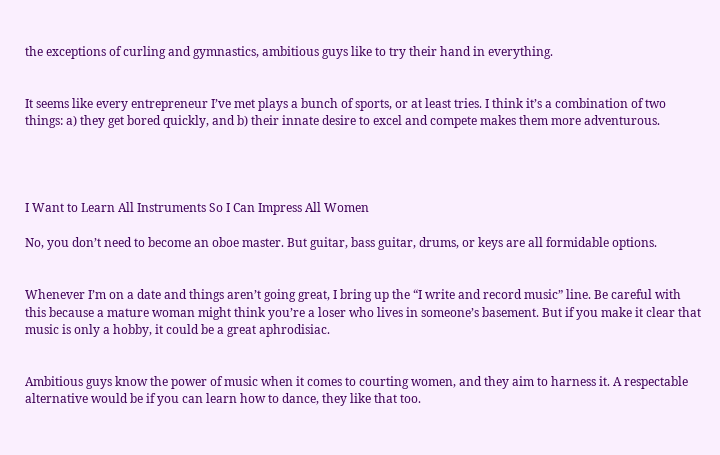the exceptions of curling and gymnastics, ambitious guys like to try their hand in everything.


It seems like every entrepreneur I’ve met plays a bunch of sports, or at least tries. I think it’s a combination of two things: a) they get bored quickly, and b) their innate desire to excel and compete makes them more adventurous.




I Want to Learn All Instruments So I Can Impress All Women

No, you don’t need to become an oboe master. But guitar, bass guitar, drums, or keys are all formidable options.


Whenever I’m on a date and things aren’t going great, I bring up the “I write and record music” line. Be careful with this because a mature woman might think you’re a loser who lives in someone’s basement. But if you make it clear that music is only a hobby, it could be a great aphrodisiac.


Ambitious guys know the power of music when it comes to courting women, and they aim to harness it. A respectable alternative would be if you can learn how to dance, they like that too.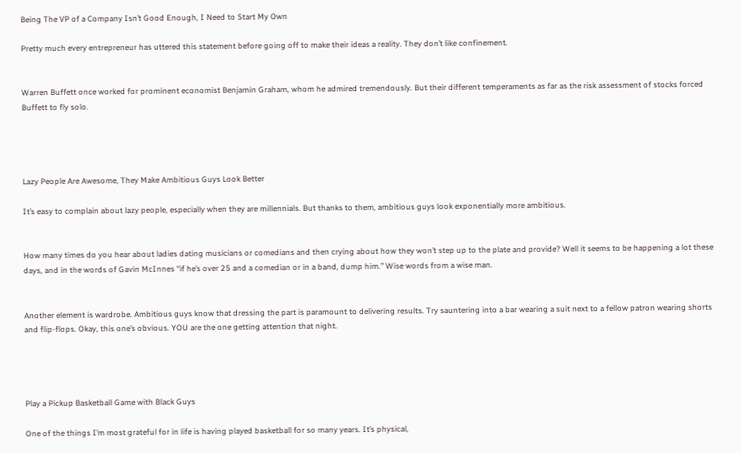Being The VP of a Company Isn’t Good Enough, I Need to Start My Own

Pretty much every entrepreneur has uttered this statement before going off to make their ideas a reality. They don’t like confinement.


Warren Buffett once worked for prominent economist Benjamin Graham, whom he admired tremendously. But their different temperaments as far as the risk assessment of stocks forced Buffett to fly solo.




Lazy People Are Awesome, They Make Ambitious Guys Look Better

It’s easy to complain about lazy people, especially when they are millennials. But thanks to them, ambitious guys look exponentially more ambitious.


How many times do you hear about ladies dating musicians or comedians and then crying about how they won’t step up to the plate and provide? Well it seems to be happening a lot these days, and in the words of Gavin McInnes “if he’s over 25 and a comedian or in a band, dump him.” Wise words from a wise man.


Another element is wardrobe. Ambitious guys know that dressing the part is paramount to delivering results. Try sauntering into a bar wearing a suit next to a fellow patron wearing shorts and flip-flops. Okay, this one’s obvious. YOU are the one getting attention that night.




Play a Pickup Basketball Game with Black Guys

One of the things I’m most grateful for in life is having played basketball for so many years. It’s physical,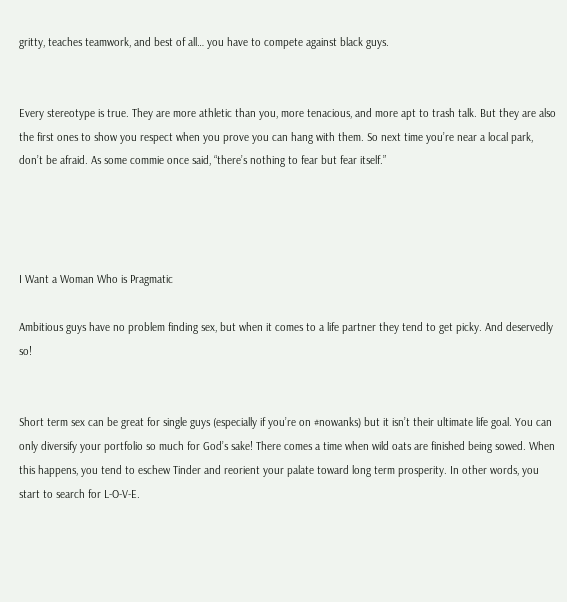gritty, teaches teamwork, and best of all… you have to compete against black guys.


Every stereotype is true. They are more athletic than you, more tenacious, and more apt to trash talk. But they are also the first ones to show you respect when you prove you can hang with them. So next time you’re near a local park, don’t be afraid. As some commie once said, “there’s nothing to fear but fear itself.”




I Want a Woman Who is Pragmatic

Ambitious guys have no problem finding sex, but when it comes to a life partner they tend to get picky. And deservedly so!


Short term sex can be great for single guys (especially if you’re on #nowanks) but it isn’t their ultimate life goal. You can only diversify your portfolio so much for God’s sake! There comes a time when wild oats are finished being sowed. When this happens, you tend to eschew Tinder and reorient your palate toward long term prosperity. In other words, you start to search for L-O-V-E.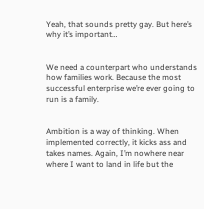Yeah, that sounds pretty gay. But here’s why it’s important…


We need a counterpart who understands how families work. Because the most successful enterprise we’re ever going to run is a family.


Ambition is a way of thinking. When implemented correctly, it kicks ass and takes names. Again, I’m nowhere near where I want to land in life but the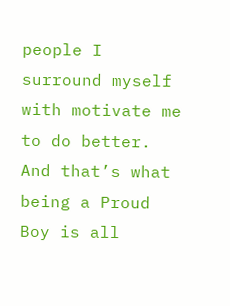people I surround myself with motivate me to do better. And that’s what being a Proud Boy is all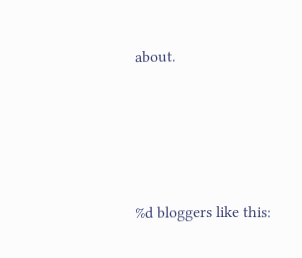about.






%d bloggers like this: